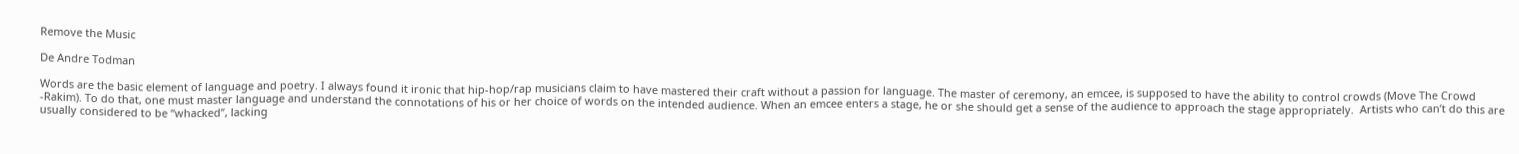Remove the Music

De Andre Todman

Words are the basic element of language and poetry. I always found it ironic that hip-hop/rap musicians claim to have mastered their craft without a passion for language. The master of ceremony, an emcee, is supposed to have the ability to control crowds (Move The Crowd -Rakim). To do that, one must master language and understand the connotations of his or her choice of words on the intended audience. When an emcee enters a stage, he or she should get a sense of the audience to approach the stage appropriately.  Artists who can’t do this are usually considered to be “whacked”, lacking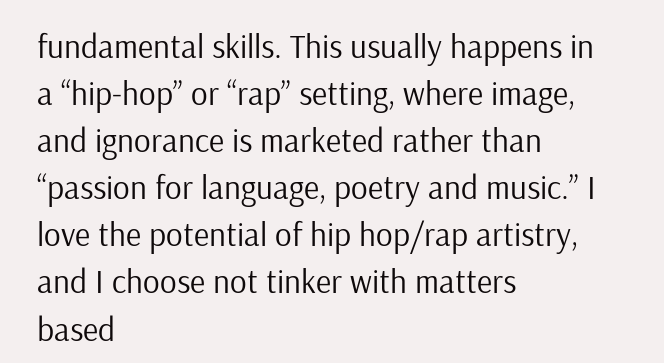fundamental skills. This usually happens in a “hip-hop” or “rap” setting, where image, and ignorance is marketed rather than “passion for language, poetry and music.” I love the potential of hip hop/rap artistry, and I choose not tinker with matters based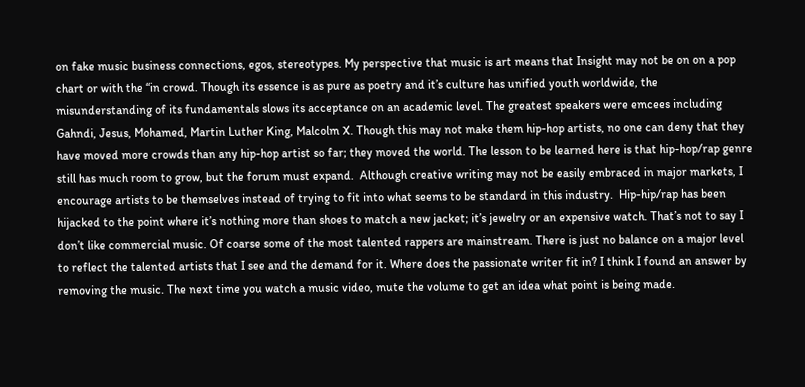on fake music business connections, egos, stereotypes. My perspective that music is art means that Insight may not be on on a pop chart or with the “in crowd. Though its essence is as pure as poetry and it’s culture has unified youth worldwide, the misunderstanding of its fundamentals slows its acceptance on an academic level. The greatest speakers were emcees including Gahndi, Jesus, Mohamed, Martin Luther King, Malcolm X. Though this may not make them hip-hop artists, no one can deny that they have moved more crowds than any hip-hop artist so far; they moved the world. The lesson to be learned here is that hip-hop/rap genre still has much room to grow, but the forum must expand.  Although creative writing may not be easily embraced in major markets, I encourage artists to be themselves instead of trying to fit into what seems to be standard in this industry.  Hip-hip/rap has been hijacked to the point where it’s nothing more than shoes to match a new jacket; it’s jewelry or an expensive watch. That’s not to say I don’t like commercial music. Of coarse some of the most talented rappers are mainstream. There is just no balance on a major level to reflect the talented artists that I see and the demand for it. Where does the passionate writer fit in? I think I found an answer by removing the music. The next time you watch a music video, mute the volume to get an idea what point is being made.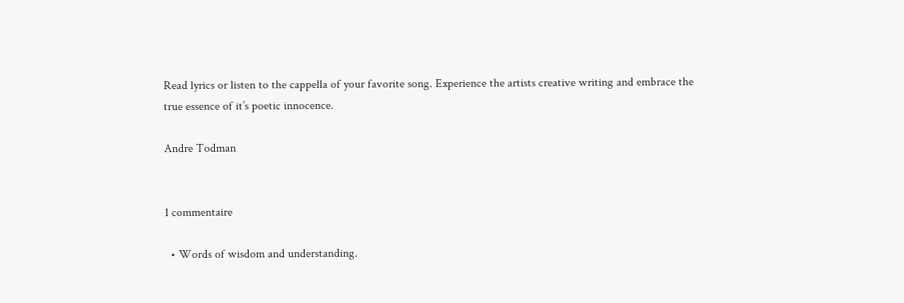Read lyrics or listen to the cappella of your favorite song. Experience the artists creative writing and embrace the true essence of it’s poetic innocence.

Andre Todman


1 commentaire

  • Words of wisdom and understanding.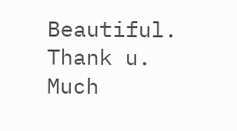Beautiful. Thank u. Much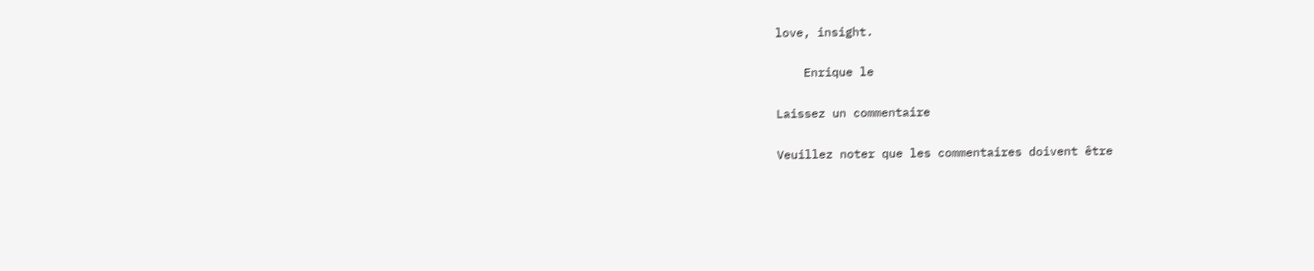love, insight.

    Enrique le

Laissez un commentaire

Veuillez noter que les commentaires doivent être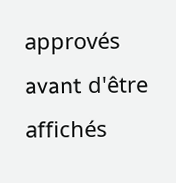approvés avant d'être affichés